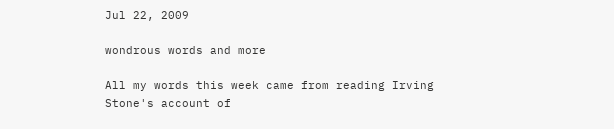Jul 22, 2009

wondrous words and more

All my words this week came from reading Irving Stone's account of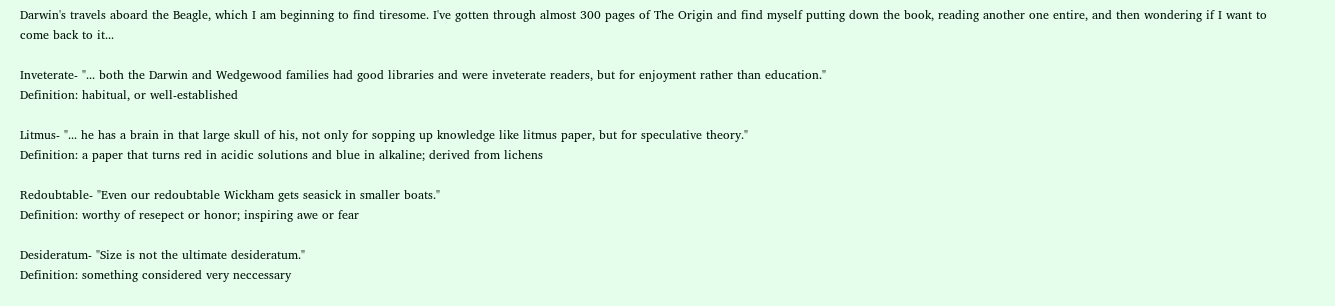Darwin's travels aboard the Beagle, which I am beginning to find tiresome. I've gotten through almost 300 pages of The Origin and find myself putting down the book, reading another one entire, and then wondering if I want to come back to it...

Inveterate- "... both the Darwin and Wedgewood families had good libraries and were inveterate readers, but for enjoyment rather than education."
Definition: habitual, or well-established

Litmus- "... he has a brain in that large skull of his, not only for sopping up knowledge like litmus paper, but for speculative theory."
Definition: a paper that turns red in acidic solutions and blue in alkaline; derived from lichens

Redoubtable- "Even our redoubtable Wickham gets seasick in smaller boats."
Definition: worthy of resepect or honor; inspiring awe or fear

Desideratum- "Size is not the ultimate desideratum."
Definition: something considered very neccessary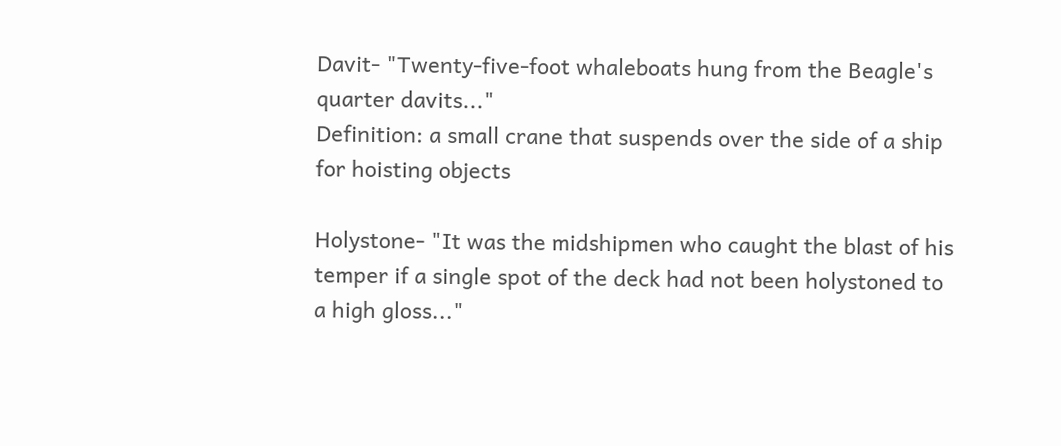Davit- "Twenty-five-foot whaleboats hung from the Beagle's quarter davits..."
Definition: a small crane that suspends over the side of a ship for hoisting objects

Holystone- "It was the midshipmen who caught the blast of his temper if a single spot of the deck had not been holystoned to a high gloss..."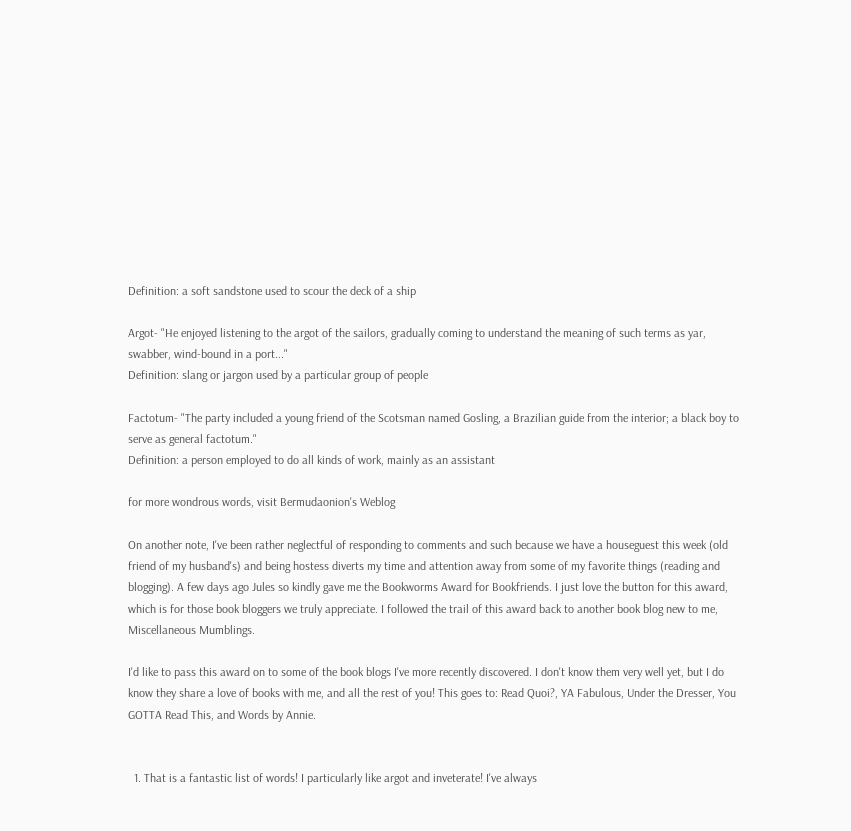Definition: a soft sandstone used to scour the deck of a ship

Argot- "He enjoyed listening to the argot of the sailors, gradually coming to understand the meaning of such terms as yar, swabber, wind-bound in a port..."
Definition: slang or jargon used by a particular group of people

Factotum- "The party included a young friend of the Scotsman named Gosling, a Brazilian guide from the interior; a black boy to serve as general factotum."
Definition: a person employed to do all kinds of work, mainly as an assistant

for more wondrous words, visit Bermudaonion's Weblog

On another note, I've been rather neglectful of responding to comments and such because we have a houseguest this week (old friend of my husband's) and being hostess diverts my time and attention away from some of my favorite things (reading and blogging). A few days ago Jules so kindly gave me the Bookworms Award for Bookfriends. I just love the button for this award, which is for those book bloggers we truly appreciate. I followed the trail of this award back to another book blog new to me, Miscellaneous Mumblings.

I'd like to pass this award on to some of the book blogs I've more recently discovered. I don't know them very well yet, but I do know they share a love of books with me, and all the rest of you! This goes to: Read Quoi?, YA Fabulous, Under the Dresser, You GOTTA Read This, and Words by Annie.


  1. That is a fantastic list of words! I particularly like argot and inveterate! I've always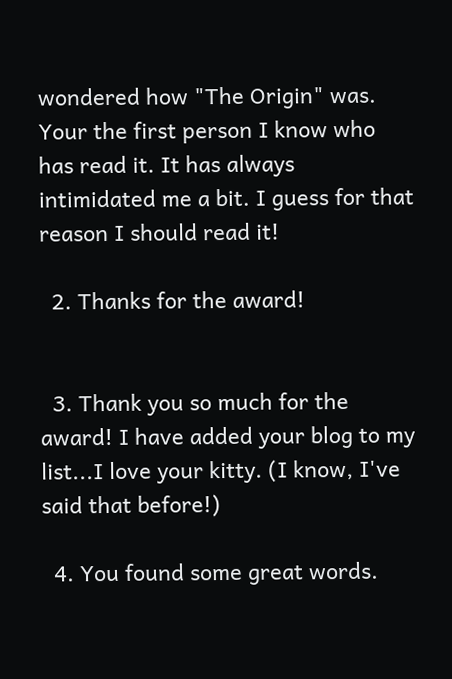wondered how "The Origin" was. Your the first person I know who has read it. It has always intimidated me a bit. I guess for that reason I should read it!

  2. Thanks for the award!


  3. Thank you so much for the award! I have added your blog to my list...I love your kitty. (I know, I've said that before!)

  4. You found some great words.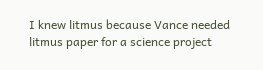I knew litmus because Vance needed litmus paper for a science project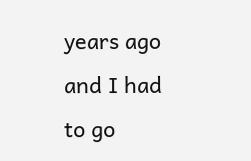years ago and I had to go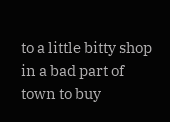to a little bitty shop in a bad part of town to buy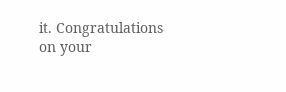it. Congratulations on your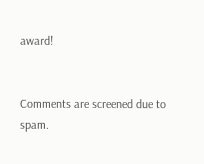award!


Comments are screened due to spam.